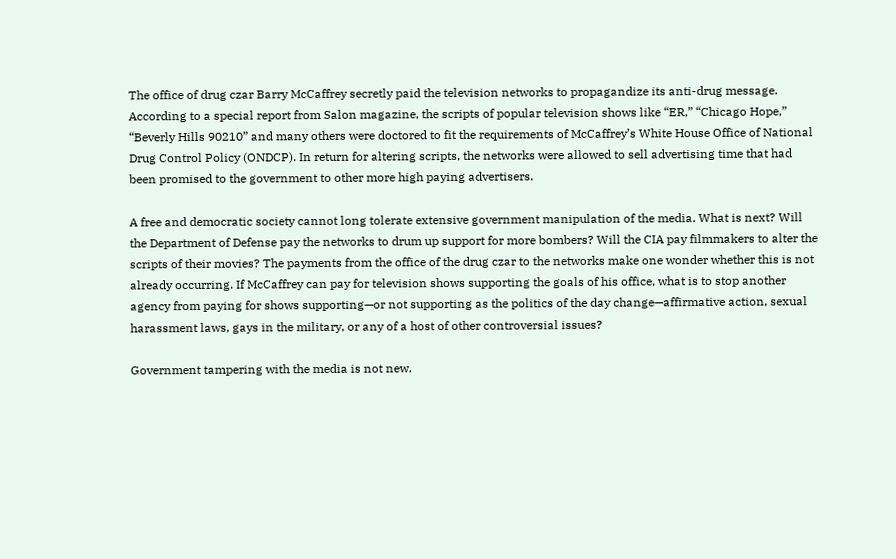The office of drug czar Barry McCaffrey secretly paid the television networks to propagandize its anti-drug message. According to a special report from Salon magazine, the scripts of popular television shows like “ER,” “Chicago Hope,” “Beverly Hills 90210” and many others were doctored to fit the requirements of McCaffrey’s White House Office of National Drug Control Policy (ONDCP). In return for altering scripts, the networks were allowed to sell advertising time that had been promised to the government to other more high paying advertisers.

A free and democratic society cannot long tolerate extensive government manipulation of the media. What is next? Will the Department of Defense pay the networks to drum up support for more bombers? Will the CIA pay filmmakers to alter the scripts of their movies? The payments from the office of the drug czar to the networks make one wonder whether this is not already occurring. If McCaffrey can pay for television shows supporting the goals of his office, what is to stop another agency from paying for shows supporting—or not supporting as the politics of the day change—affirmative action, sexual harassment laws, gays in the military, or any of a host of other controversial issues?

Government tampering with the media is not new.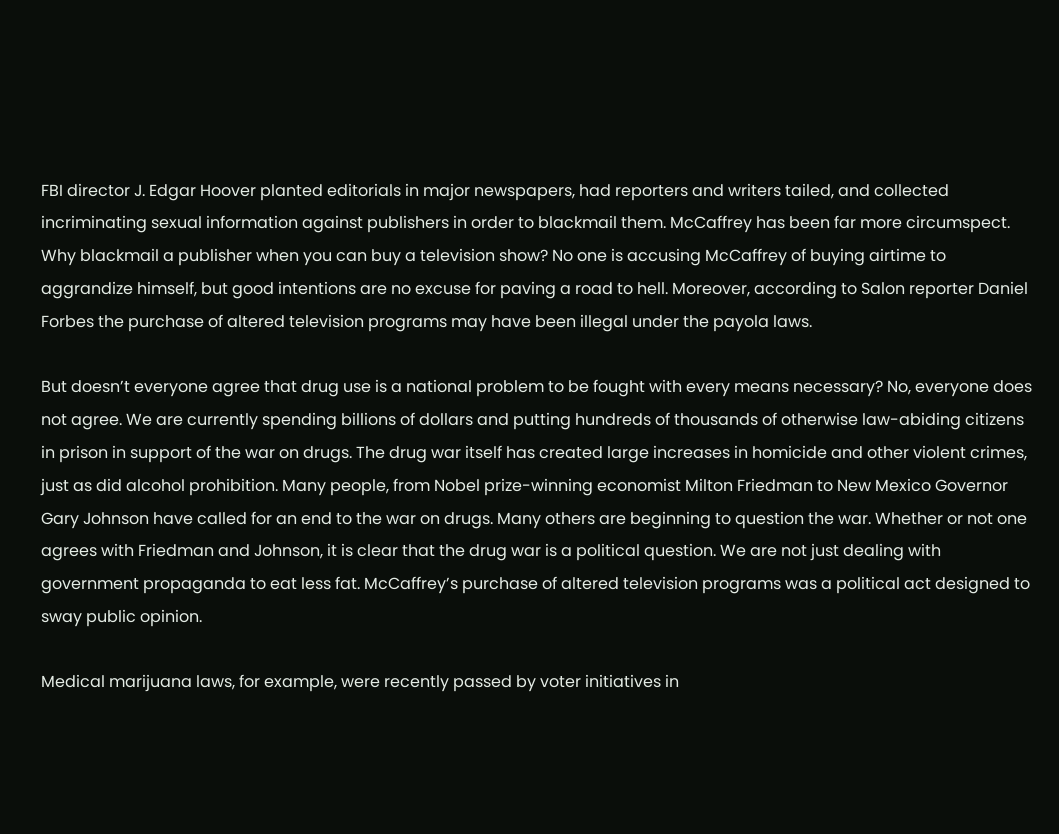FBI director J. Edgar Hoover planted editorials in major newspapers, had reporters and writers tailed, and collected incriminating sexual information against publishers in order to blackmail them. McCaffrey has been far more circumspect. Why blackmail a publisher when you can buy a television show? No one is accusing McCaffrey of buying airtime to aggrandize himself, but good intentions are no excuse for paving a road to hell. Moreover, according to Salon reporter Daniel Forbes the purchase of altered television programs may have been illegal under the payola laws.

But doesn’t everyone agree that drug use is a national problem to be fought with every means necessary? No, everyone does not agree. We are currently spending billions of dollars and putting hundreds of thousands of otherwise law-abiding citizens in prison in support of the war on drugs. The drug war itself has created large increases in homicide and other violent crimes, just as did alcohol prohibition. Many people, from Nobel prize-winning economist Milton Friedman to New Mexico Governor Gary Johnson have called for an end to the war on drugs. Many others are beginning to question the war. Whether or not one agrees with Friedman and Johnson, it is clear that the drug war is a political question. We are not just dealing with government propaganda to eat less fat. McCaffrey’s purchase of altered television programs was a political act designed to sway public opinion.

Medical marijuana laws, for example, were recently passed by voter initiatives in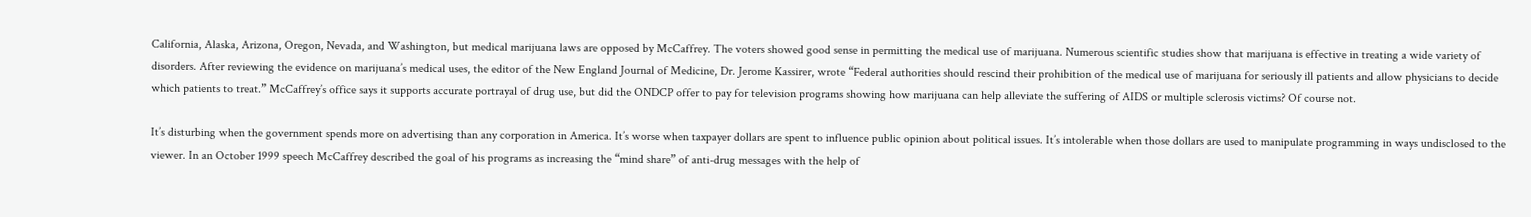California, Alaska, Arizona, Oregon, Nevada, and Washington, but medical marijuana laws are opposed by McCaffrey. The voters showed good sense in permitting the medical use of marijuana. Numerous scientific studies show that marijuana is effective in treating a wide variety of disorders. After reviewing the evidence on marijuana’s medical uses, the editor of the New England Journal of Medicine, Dr. Jerome Kassirer, wrote “Federal authorities should rescind their prohibition of the medical use of marijuana for seriously ill patients and allow physicians to decide which patients to treat.” McCaffrey’s office says it supports accurate portrayal of drug use, but did the ONDCP offer to pay for television programs showing how marijuana can help alleviate the suffering of AIDS or multiple sclerosis victims? Of course not.

It’s disturbing when the government spends more on advertising than any corporation in America. It’s worse when taxpayer dollars are spent to influence public opinion about political issues. It’s intolerable when those dollars are used to manipulate programming in ways undisclosed to the viewer. In an October 1999 speech McCaffrey described the goal of his programs as increasing the “mind share” of anti-drug messages with the help of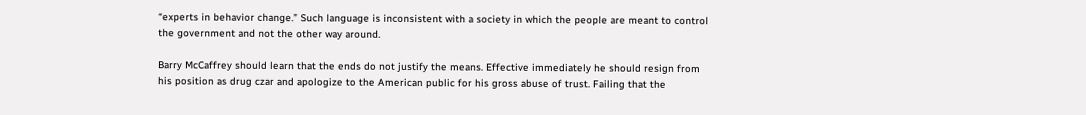“experts in behavior change.” Such language is inconsistent with a society in which the people are meant to control the government and not the other way around.

Barry McCaffrey should learn that the ends do not justify the means. Effective immediately he should resign from his position as drug czar and apologize to the American public for his gross abuse of trust. Failing that the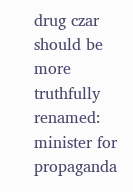drug czar should be more truthfully renamed: minister for propaganda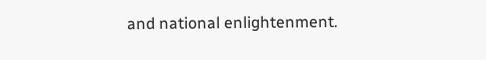and national enlightenment.